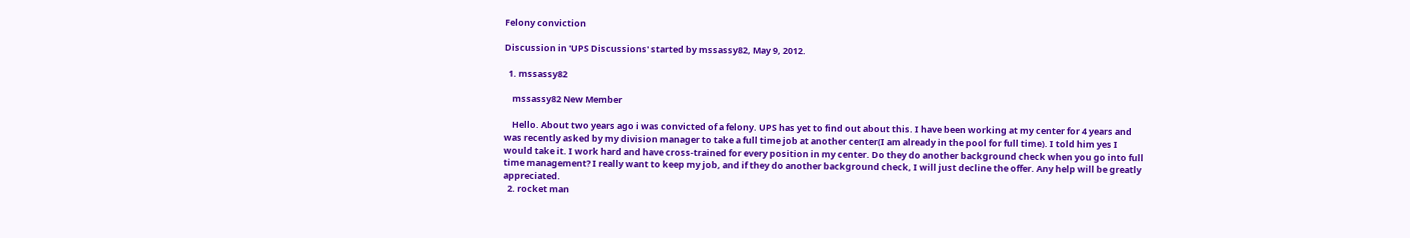Felony conviction

Discussion in 'UPS Discussions' started by mssassy82, May 9, 2012.

  1. mssassy82

    mssassy82 New Member

    Hello. About two years ago i was convicted of a felony. UPS has yet to find out about this. I have been working at my center for 4 years and was recently asked by my division manager to take a full time job at another center(I am already in the pool for full time). I told him yes I would take it. I work hard and have cross-trained for every position in my center. Do they do another background check when you go into full time management? I really want to keep my job, and if they do another background check, I will just decline the offer. Any help will be greatly appreciated.
  2. rocket man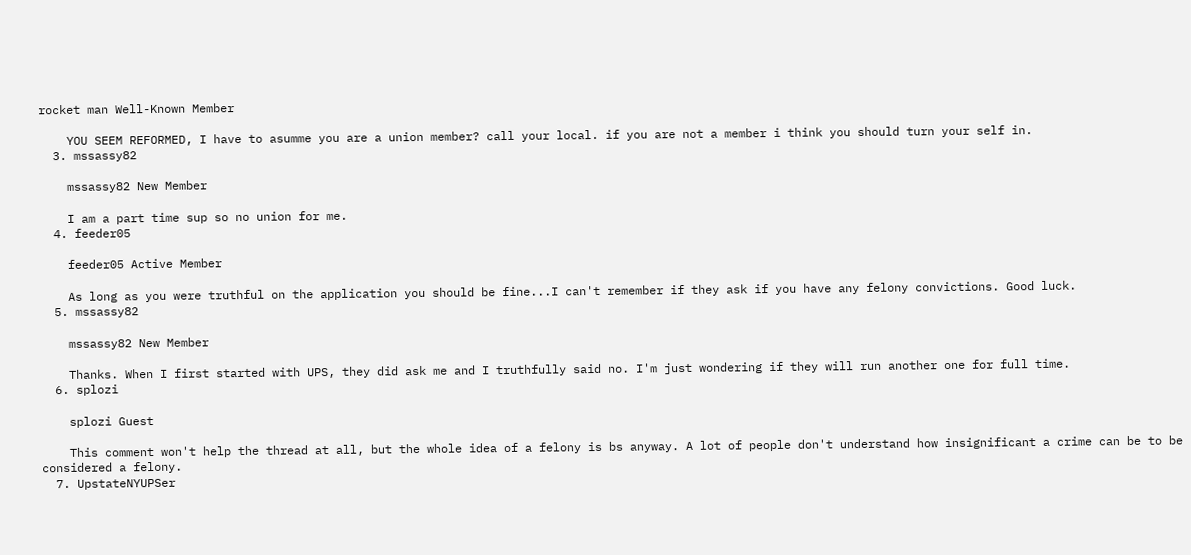rocket man Well-Known Member

    YOU SEEM REFORMED, I have to asumme you are a union member? call your local. if you are not a member i think you should turn your self in.
  3. mssassy82

    mssassy82 New Member

    I am a part time sup so no union for me.
  4. feeder05

    feeder05 Active Member

    As long as you were truthful on the application you should be fine...I can't remember if they ask if you have any felony convictions. Good luck.
  5. mssassy82

    mssassy82 New Member

    Thanks. When I first started with UPS, they did ask me and I truthfully said no. I'm just wondering if they will run another one for full time.
  6. splozi

    splozi Guest

    This comment won't help the thread at all, but the whole idea of a felony is bs anyway. A lot of people don't understand how insignificant a crime can be to be considered a felony.
  7. UpstateNYUPSer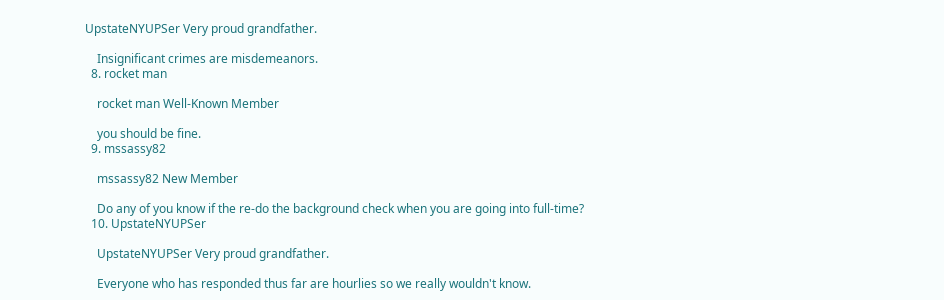UpstateNYUPSer Very proud grandfather.

    Insignificant crimes are misdemeanors.
  8. rocket man

    rocket man Well-Known Member

    you should be fine.
  9. mssassy82

    mssassy82 New Member

    Do any of you know if the re-do the background check when you are going into full-time?
  10. UpstateNYUPSer

    UpstateNYUPSer Very proud grandfather.

    Everyone who has responded thus far are hourlies so we really wouldn't know.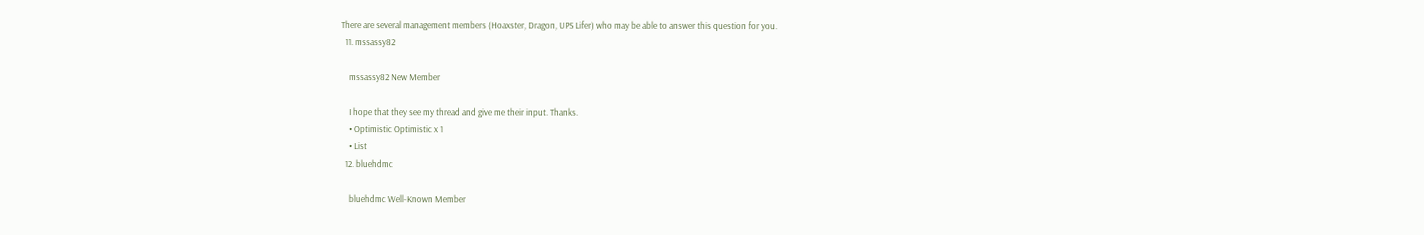There are several management members (Hoaxster, Dragon, UPS Lifer) who may be able to answer this question for you.
  11. mssassy82

    mssassy82 New Member

    I hope that they see my thread and give me their input. Thanks.
    • Optimistic Optimistic x 1
    • List
  12. bluehdmc

    bluehdmc Well-Known Member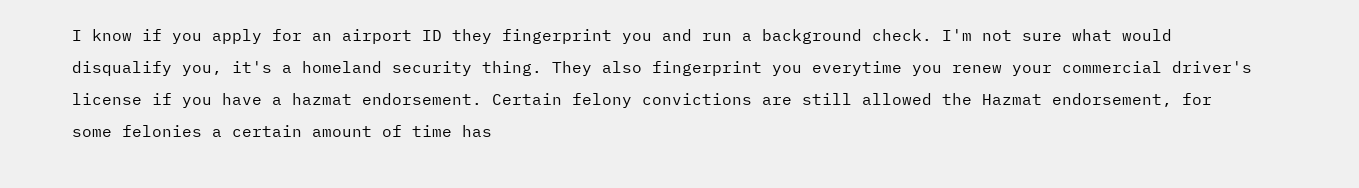I know if you apply for an airport ID they fingerprint you and run a background check. I'm not sure what would disqualify you, it's a homeland security thing. They also fingerprint you everytime you renew your commercial driver's license if you have a hazmat endorsement. Certain felony convictions are still allowed the Hazmat endorsement, for some felonies a certain amount of time has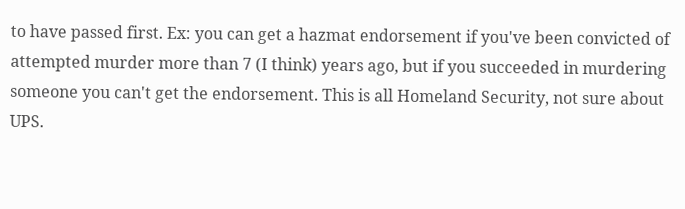to have passed first. Ex: you can get a hazmat endorsement if you've been convicted of attempted murder more than 7 (I think) years ago, but if you succeeded in murdering someone you can't get the endorsement. This is all Homeland Security, not sure about UPS.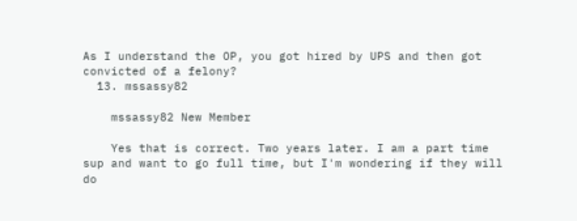As I understand the OP, you got hired by UPS and then got convicted of a felony?
  13. mssassy82

    mssassy82 New Member

    Yes that is correct. Two years later. I am a part time sup and want to go full time, but I'm wondering if they will do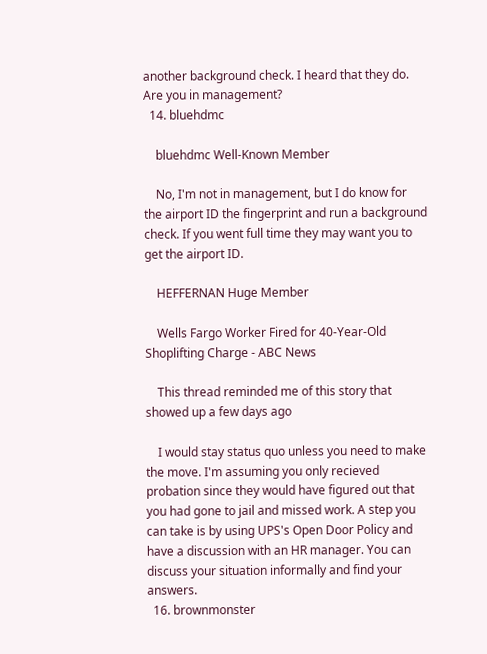another background check. I heard that they do. Are you in management?
  14. bluehdmc

    bluehdmc Well-Known Member

    No, I'm not in management, but I do know for the airport ID the fingerprint and run a background check. If you went full time they may want you to get the airport ID.

    HEFFERNAN Huge Member

    Wells Fargo Worker Fired for 40-Year-Old Shoplifting Charge - ABC News

    This thread reminded me of this story that showed up a few days ago

    I would stay status quo unless you need to make the move. I'm assuming you only recieved probation since they would have figured out that you had gone to jail and missed work. A step you can take is by using UPS's Open Door Policy and have a discussion with an HR manager. You can discuss your situation informally and find your answers.
  16. brownmonster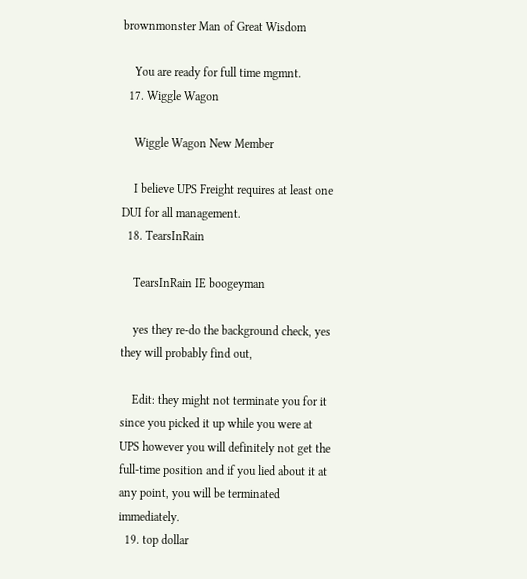brownmonster Man of Great Wisdom

    You are ready for full time mgmnt.
  17. Wiggle Wagon

    Wiggle Wagon New Member

    I believe UPS Freight requires at least one DUI for all management.
  18. TearsInRain

    TearsInRain IE boogeyman

    yes they re-do the background check, yes they will probably find out,

    Edit: they might not terminate you for it since you picked it up while you were at UPS however you will definitely not get the full-time position and if you lied about it at any point, you will be terminated immediately.
  19. top dollar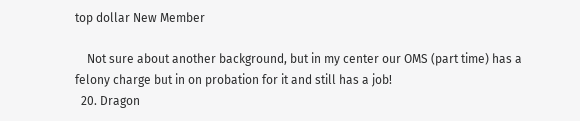top dollar New Member

    Not sure about another background, but in my center our OMS (part time) has a felony charge but in on probation for it and still has a job!
  20. Dragon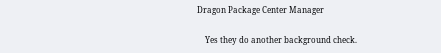Dragon Package Center Manager

    Yes they do another background check.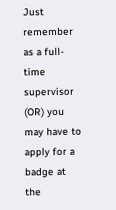Just remember as a full-time supervisor (OR) you may have to apply for a badge at the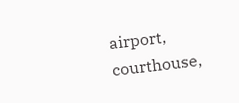airport, courthouse,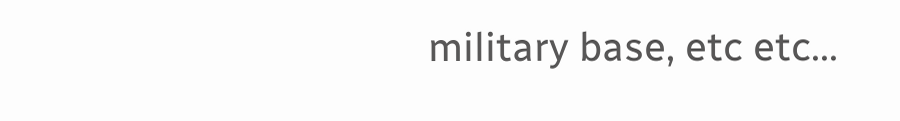military base, etc etc...